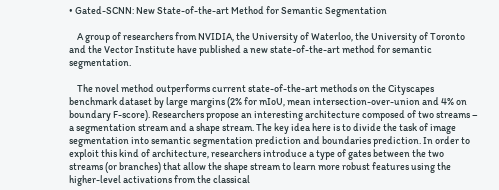• Gated-SCNN: New State-of-the-art Method for Semantic Segmentation

    A group of researchers from NVIDIA, the University of Waterloo, the University of Toronto and the Vector Institute have published a new state-of-the-art method for semantic segmentation.

    The novel method outperforms current state-of-the-art methods on the Cityscapes benchmark dataset by large margins (2% for mIoU, mean intersection-over-union and 4% on boundary F-score). Researchers propose an interesting architecture composed of two streams – a segmentation stream and a shape stream. The key idea here is to divide the task of image segmentation into semantic segmentation prediction and boundaries prediction. In order to exploit this kind of architecture, researchers introduce a type of gates between the two streams (or branches) that allow the shape stream to learn more robust features using the higher-level activations from the classical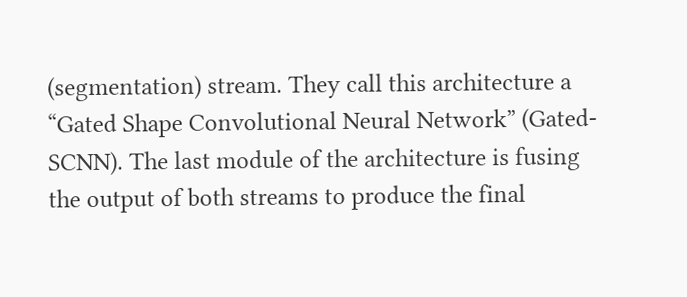(segmentation) stream. They call this architecture a “Gated Shape Convolutional Neural Network” (Gated-SCNN). The last module of the architecture is fusing the output of both streams to produce the final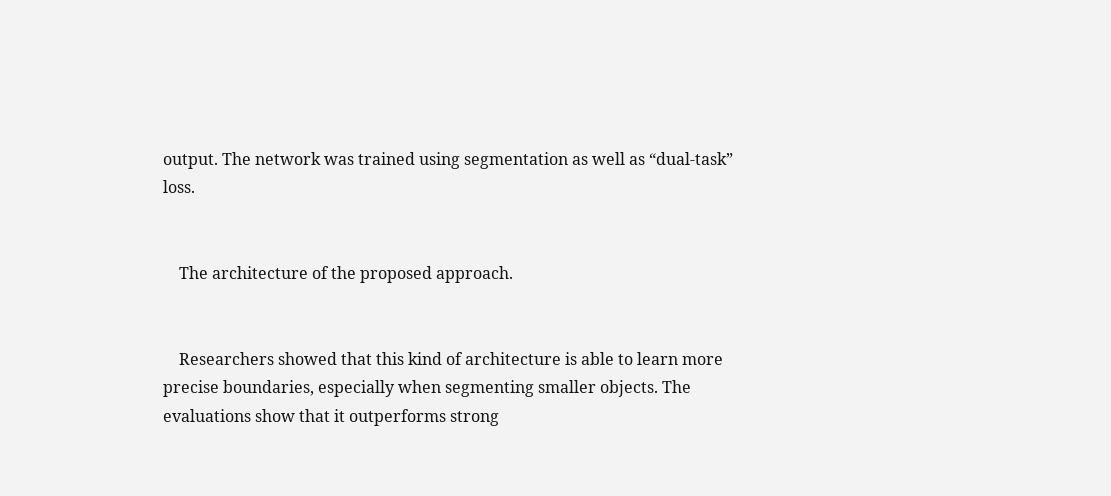output. The network was trained using segmentation as well as “dual-task” loss.


    The architecture of the proposed approach.


    Researchers showed that this kind of architecture is able to learn more precise boundaries, especially when segmenting smaller objects. The evaluations show that it outperforms strong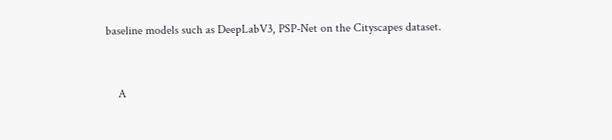baseline models such as DeepLabV3, PSP-Net on the Cityscapes dataset.


    A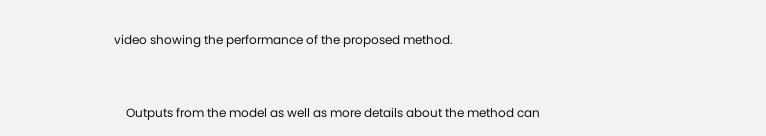video showing the performance of the proposed method.


    Outputs from the model as well as more details about the method can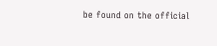be found on the official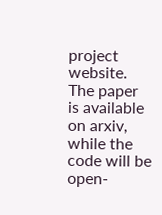project website. The paper is available on arxiv, while the code will be open-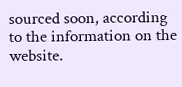sourced soon, according to the information on the website.